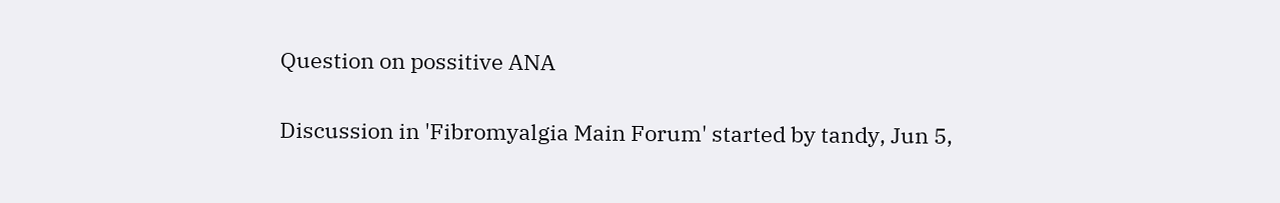Question on possitive ANA

Discussion in 'Fibromyalgia Main Forum' started by tandy, Jun 5,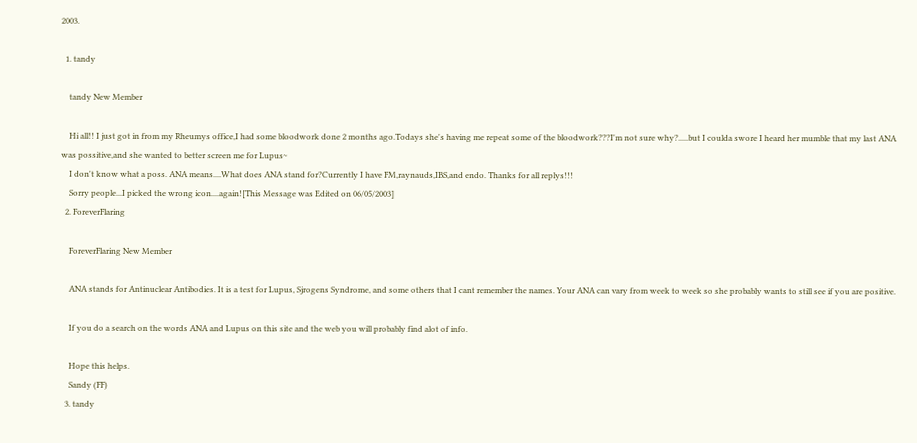2003.

  1. tandy

    tandy New Member

    Hi all!! I just got in from my Rheumys office,I had some bloodwork done 2 months ago.Todays she's having me repeat some of the bloodwork???I'm not sure why?.....but I coulda swore I heard her mumble that my last ANA was possitive,and she wanted to better screen me for Lupus~
    I don't know what a poss. ANA means....What does ANA stand for?Currently I have FM,raynauds,IBS,and endo. Thanks for all replys!!!
    Sorry people...I picked the wrong icon....again![This Message was Edited on 06/05/2003]
  2. ForeverFlaring

    ForeverFlaring New Member

    ANA stands for Antinuclear Antibodies. It is a test for Lupus, Sjrogens Syndrome, and some others that I cant remember the names. Your ANA can vary from week to week so she probably wants to still see if you are positive.

    If you do a search on the words ANA and Lupus on this site and the web you will probably find alot of info.

    Hope this helps.
    Sandy (FF)
  3. tandy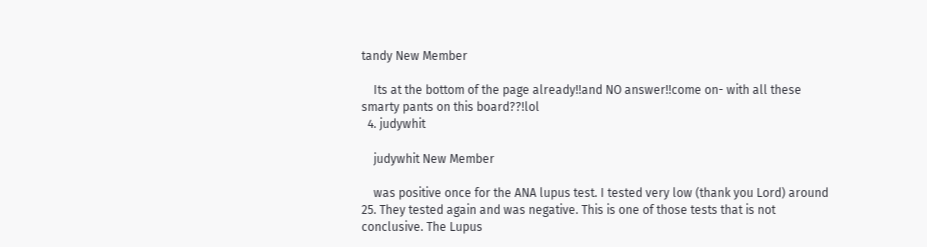tandy New Member

    Its at the bottom of the page already!!and NO answer!!come on- with all these smarty pants on this board??!lol
  4. judywhit

    judywhit New Member

    was positive once for the ANA lupus test. I tested very low (thank you Lord) around 25. They tested again and was negative. This is one of those tests that is not conclusive. The Lupus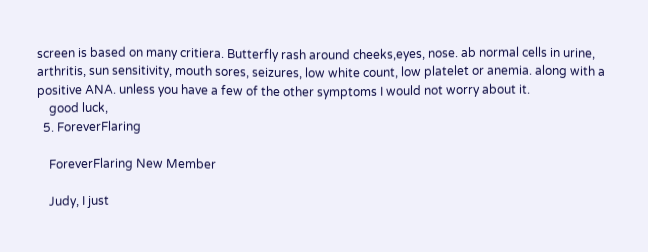screen is based on many critiera. Butterfly rash around cheeks,eyes, nose. ab normal cells in urine, arthritis, sun sensitivity, mouth sores, seizures, low white count, low platelet or anemia. along with a positive ANA. unless you have a few of the other symptoms I would not worry about it.
    good luck,
  5. ForeverFlaring

    ForeverFlaring New Member

    Judy, I just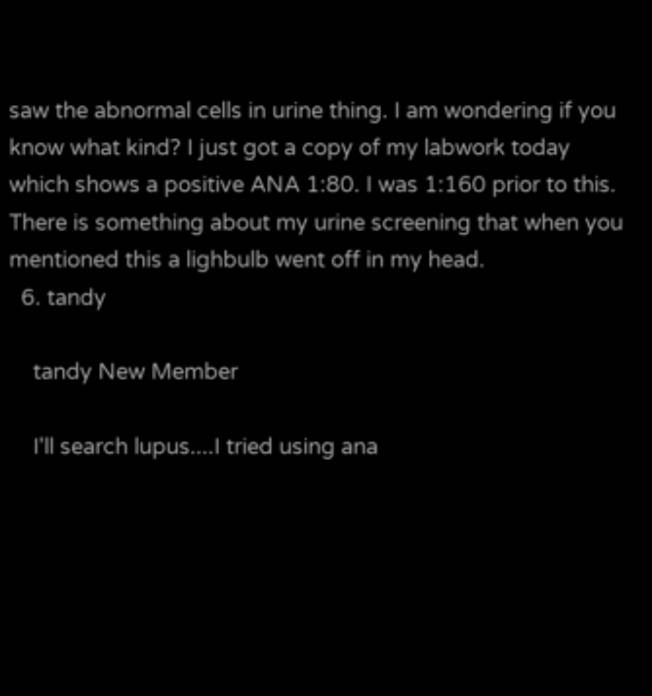saw the abnormal cells in urine thing. I am wondering if you know what kind? I just got a copy of my labwork today which shows a positive ANA 1:80. I was 1:160 prior to this. There is something about my urine screening that when you mentioned this a lighbulb went off in my head.
  6. tandy

    tandy New Member

    I'll search lupus....I tried using ana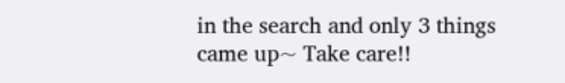in the search and only 3 things came up~ Take care!!